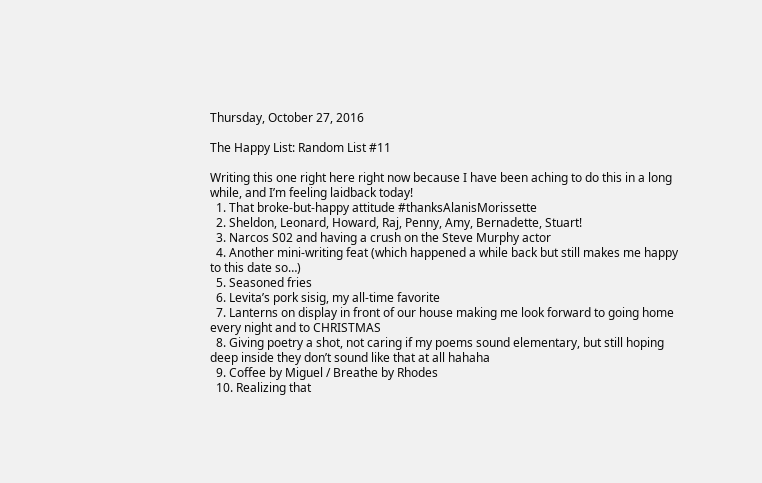Thursday, October 27, 2016

The Happy List: Random List #11

Writing this one right here right now because I have been aching to do this in a long while, and I’m feeling laidback today!
  1. That broke-but-happy attitude #thanksAlanisMorissette
  2. Sheldon, Leonard, Howard, Raj, Penny, Amy, Bernadette, Stuart!
  3. Narcos S02 and having a crush on the Steve Murphy actor
  4. Another mini-writing feat (which happened a while back but still makes me happy to this date so…)
  5. Seasoned fries
  6. Levita’s pork sisig, my all-time favorite
  7. Lanterns on display in front of our house making me look forward to going home every night and to CHRISTMAS
  8. Giving poetry a shot, not caring if my poems sound elementary, but still hoping deep inside they don’t sound like that at all hahaha
  9. Coffee by Miguel / Breathe by Rhodes
  10. Realizing that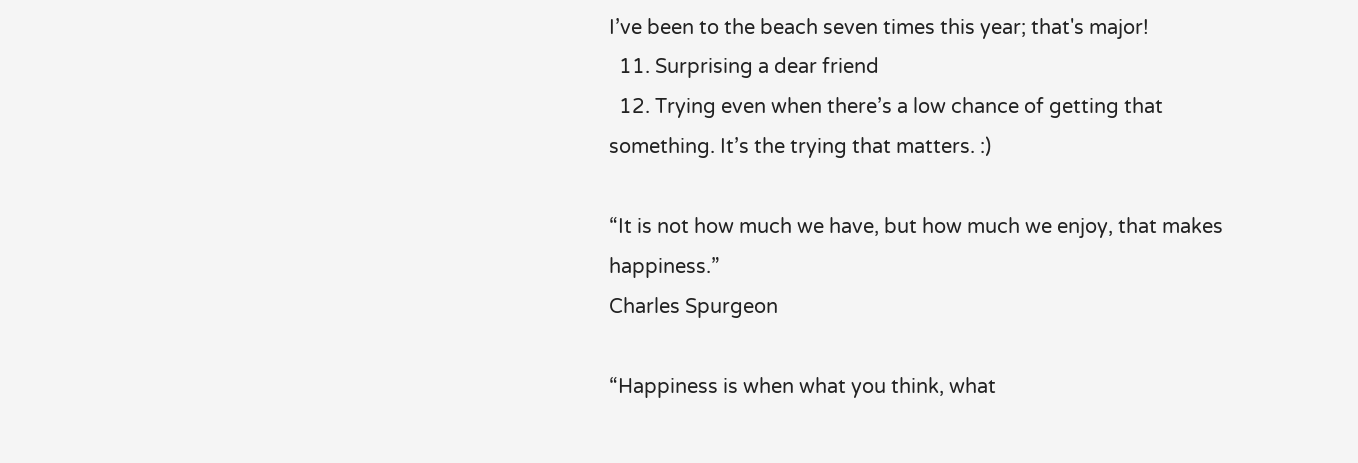I’ve been to the beach seven times this year; that's major!
  11. Surprising a dear friend
  12. Trying even when there’s a low chance of getting that something. It’s the trying that matters. :)

“It is not how much we have, but how much we enjoy, that makes happiness.”
Charles Spurgeon

“Happiness is when what you think, what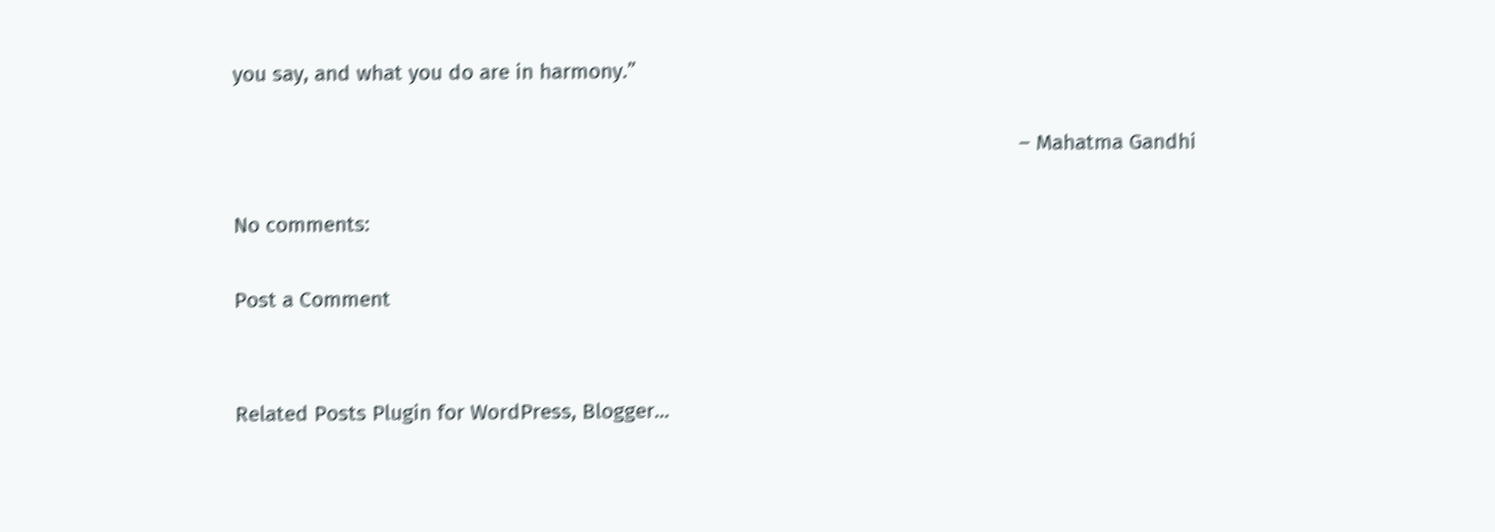you say, and what you do are in harmony.”

                                                                                                                                   – Mahatma Gandhi

No comments:

Post a Comment


Related Posts Plugin for WordPress, Blogger...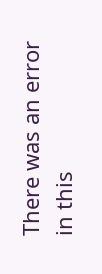There was an error in this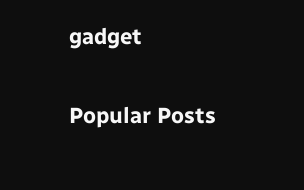gadget

Popular Posts